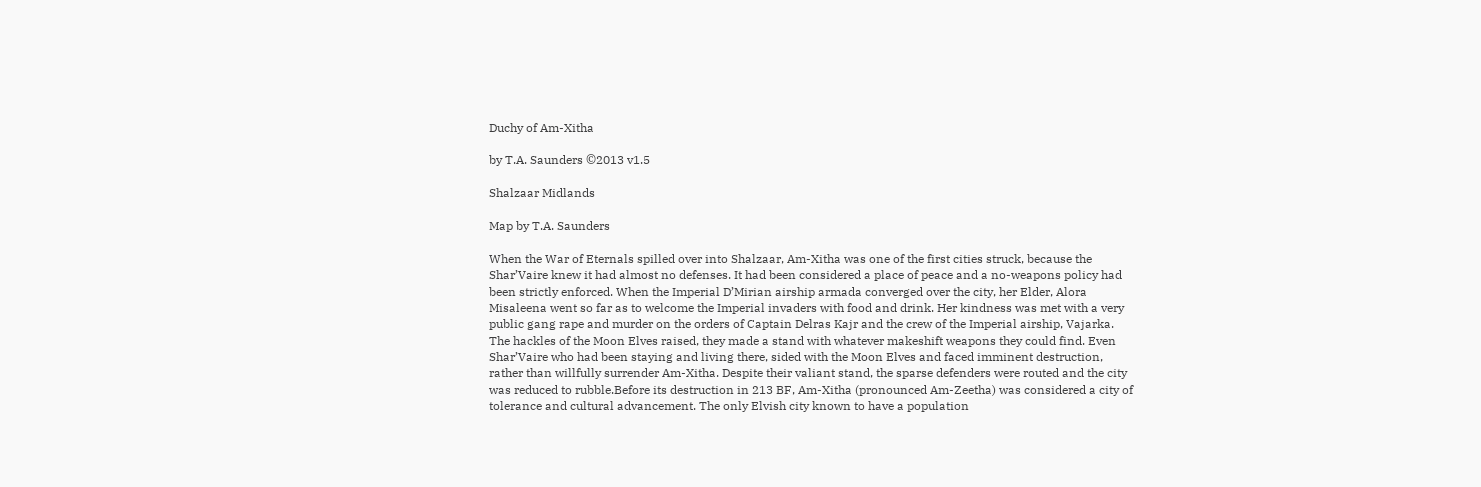Duchy of Am-Xitha

by T.A. Saunders ©2013 v1.5

Shalzaar Midlands

Map by T.A. Saunders

When the War of Eternals spilled over into Shalzaar, Am-Xitha was one of the first cities struck, because the Shar’Vaire knew it had almost no defenses. It had been considered a place of peace and a no-weapons policy had been strictly enforced. When the Imperial D’Mirian airship armada converged over the city, her Elder, Alora Misaleena went so far as to welcome the Imperial invaders with food and drink. Her kindness was met with a very public gang rape and murder on the orders of Captain Delras Kajr and the crew of the Imperial airship, Vajarka. The hackles of the Moon Elves raised, they made a stand with whatever makeshift weapons they could find. Even Shar’Vaire who had been staying and living there, sided with the Moon Elves and faced imminent destruction, rather than willfully surrender Am-Xitha. Despite their valiant stand, the sparse defenders were routed and the city was reduced to rubble.Before its destruction in 213 BF, Am-Xitha (pronounced Am-Zeetha) was considered a city of tolerance and cultural advancement. The only Elvish city known to have a population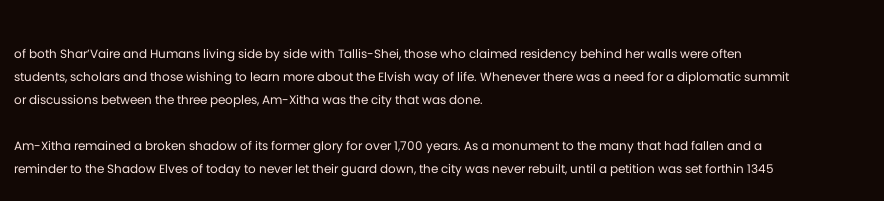of both Shar’Vaire and Humans living side by side with Tallis-Shei, those who claimed residency behind her walls were often students, scholars and those wishing to learn more about the Elvish way of life. Whenever there was a need for a diplomatic summit or discussions between the three peoples, Am-Xitha was the city that was done.

Am-Xitha remained a broken shadow of its former glory for over 1,700 years. As a monument to the many that had fallen and a reminder to the Shadow Elves of today to never let their guard down, the city was never rebuilt, until a petition was set forthin 1345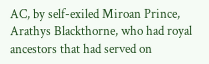AC, by self-exiled Miroan Prince, Arathys Blackthorne, who had royal ancestors that had served on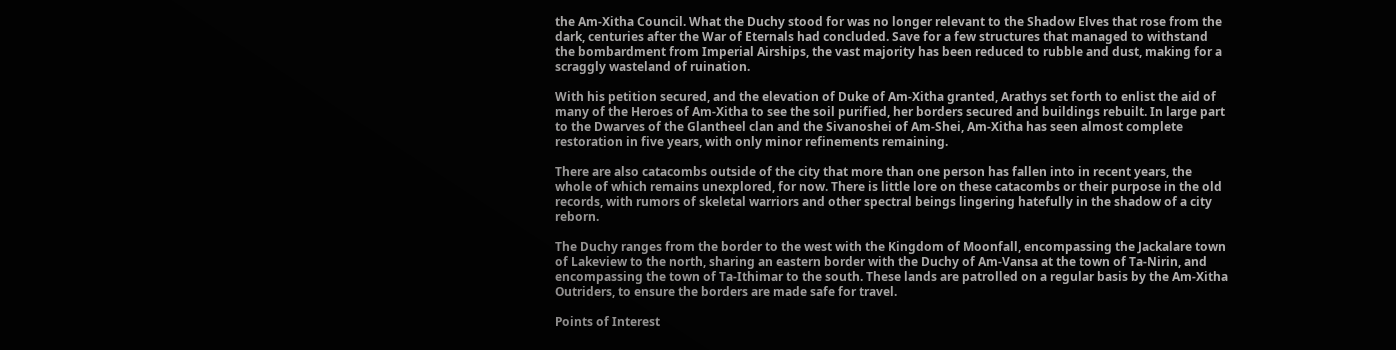the Am-Xitha Council. What the Duchy stood for was no longer relevant to the Shadow Elves that rose from the dark, centuries after the War of Eternals had concluded. Save for a few structures that managed to withstand the bombardment from Imperial Airships, the vast majority has been reduced to rubble and dust, making for a scraggly wasteland of ruination.

With his petition secured, and the elevation of Duke of Am-Xitha granted, Arathys set forth to enlist the aid of many of the Heroes of Am-Xitha to see the soil purified, her borders secured and buildings rebuilt. In large part to the Dwarves of the Glantheel clan and the Sivanoshei of Am-Shei, Am-Xitha has seen almost complete restoration in five years, with only minor refinements remaining.

There are also catacombs outside of the city that more than one person has fallen into in recent years, the whole of which remains unexplored, for now. There is little lore on these catacombs or their purpose in the old records, with rumors of skeletal warriors and other spectral beings lingering hatefully in the shadow of a city reborn.

The Duchy ranges from the border to the west with the Kingdom of Moonfall, encompassing the Jackalare town of Lakeview to the north, sharing an eastern border with the Duchy of Am-Vansa at the town of Ta-Nirin, and encompassing the town of Ta-Ithimar to the south. These lands are patrolled on a regular basis by the Am-Xitha Outriders, to ensure the borders are made safe for travel.

Points of Interest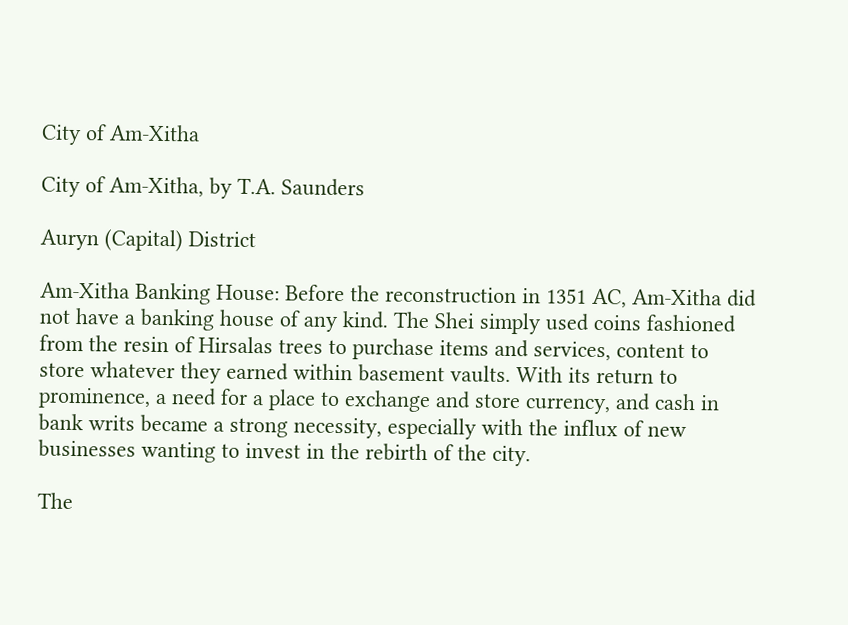City of Am-Xitha

City of Am-Xitha, by T.A. Saunders

Auryn (Capital) District

Am-Xitha Banking House: Before the reconstruction in 1351 AC, Am-Xitha did not have a banking house of any kind. The Shei simply used coins fashioned from the resin of Hirsalas trees to purchase items and services, content to store whatever they earned within basement vaults. With its return to prominence, a need for a place to exchange and store currency, and cash in bank writs became a strong necessity, especially with the influx of new businesses wanting to invest in the rebirth of the city.

The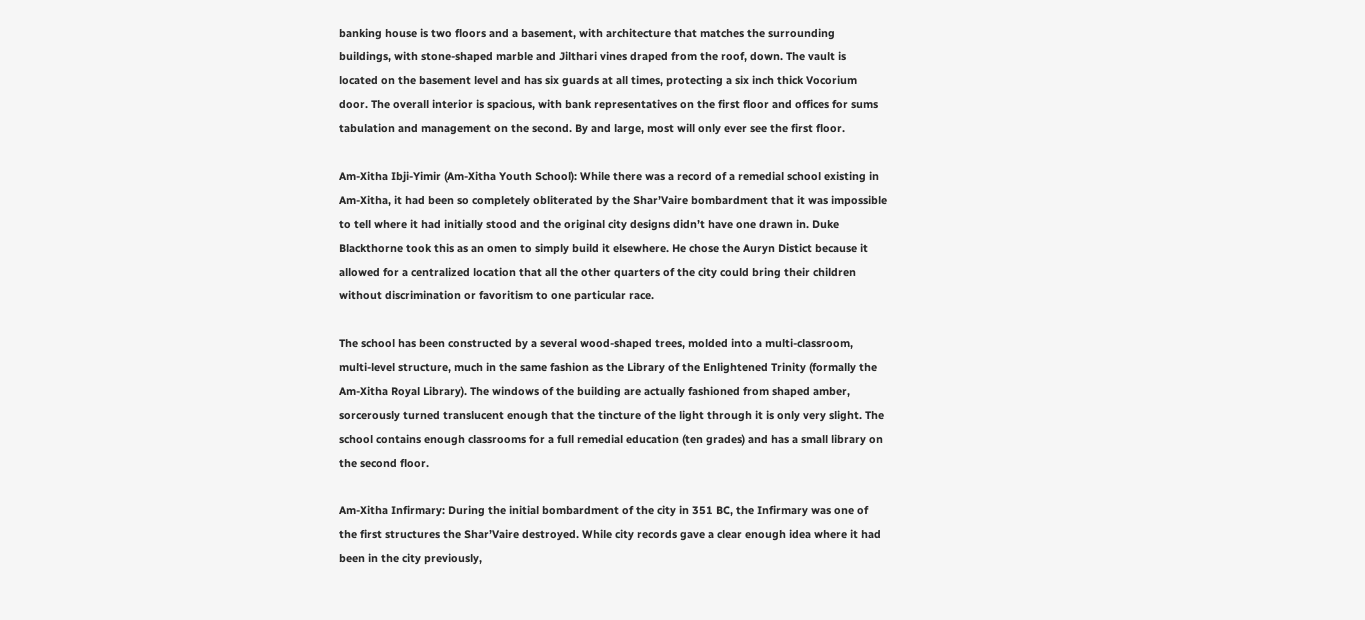banking house is two floors and a basement, with architecture that matches the surrounding buildings, with stone-shaped marble and Jilthari vines draped from the roof, down. The vault is located on the basement level and has six guards at all times, protecting a six inch thick Vocorium door. The overall interior is spacious, with bank representatives on the first floor and offices for sums tabulation and management on the second. By and large, most will only ever see the first floor.

Am-Xitha Ibji-Yimir (Am-Xitha Youth School): While there was a record of a remedial school existing in Am-Xitha, it had been so completely obliterated by the Shar’Vaire bombardment that it was impossible to tell where it had initially stood and the original city designs didn’t have one drawn in. Duke Blackthorne took this as an omen to simply build it elsewhere. He chose the Auryn Distict because it allowed for a centralized location that all the other quarters of the city could bring their children without discrimination or favoritism to one particular race.

The school has been constructed by a several wood-shaped trees, molded into a multi-classroom, multi-level structure, much in the same fashion as the Library of the Enlightened Trinity (formally the Am-Xitha Royal Library). The windows of the building are actually fashioned from shaped amber, sorcerously turned translucent enough that the tincture of the light through it is only very slight. The school contains enough classrooms for a full remedial education (ten grades) and has a small library on the second floor.

Am-Xitha Infirmary: During the initial bombardment of the city in 351 BC, the Infirmary was one of the first structures the Shar’Vaire destroyed. While city records gave a clear enough idea where it had been in the city previously,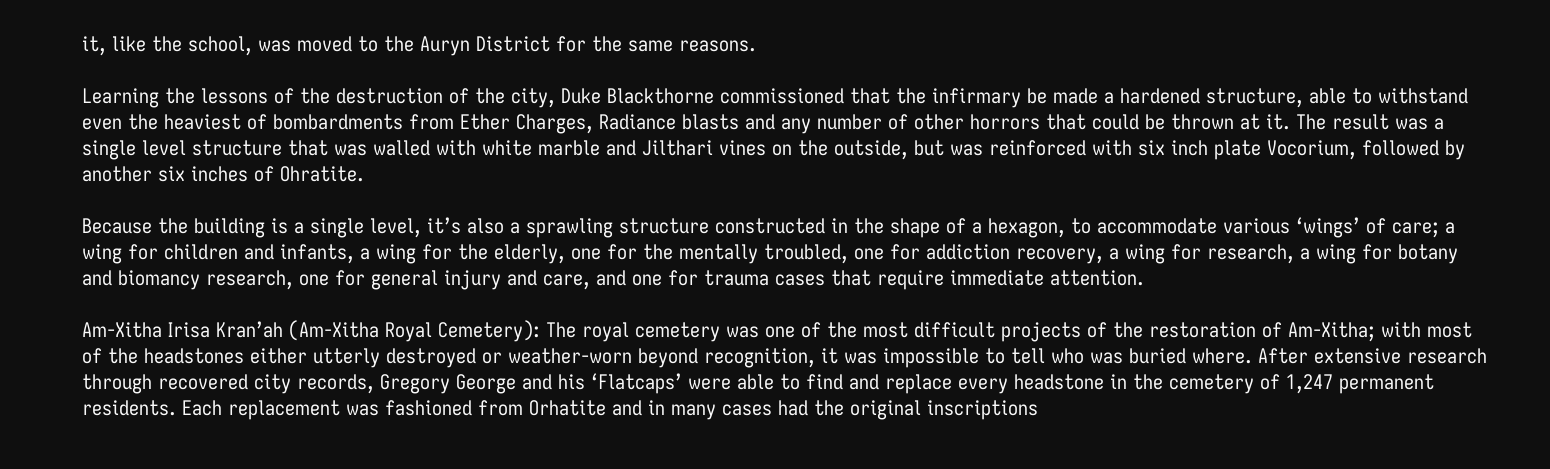it, like the school, was moved to the Auryn District for the same reasons.

Learning the lessons of the destruction of the city, Duke Blackthorne commissioned that the infirmary be made a hardened structure, able to withstand even the heaviest of bombardments from Ether Charges, Radiance blasts and any number of other horrors that could be thrown at it. The result was a single level structure that was walled with white marble and Jilthari vines on the outside, but was reinforced with six inch plate Vocorium, followed by another six inches of Ohratite.

Because the building is a single level, it’s also a sprawling structure constructed in the shape of a hexagon, to accommodate various ‘wings’ of care; a wing for children and infants, a wing for the elderly, one for the mentally troubled, one for addiction recovery, a wing for research, a wing for botany and biomancy research, one for general injury and care, and one for trauma cases that require immediate attention.

Am-Xitha Irisa Kran’ah (Am-Xitha Royal Cemetery): The royal cemetery was one of the most difficult projects of the restoration of Am-Xitha; with most of the headstones either utterly destroyed or weather-worn beyond recognition, it was impossible to tell who was buried where. After extensive research through recovered city records, Gregory George and his ‘Flatcaps’ were able to find and replace every headstone in the cemetery of 1,247 permanent residents. Each replacement was fashioned from Orhatite and in many cases had the original inscriptions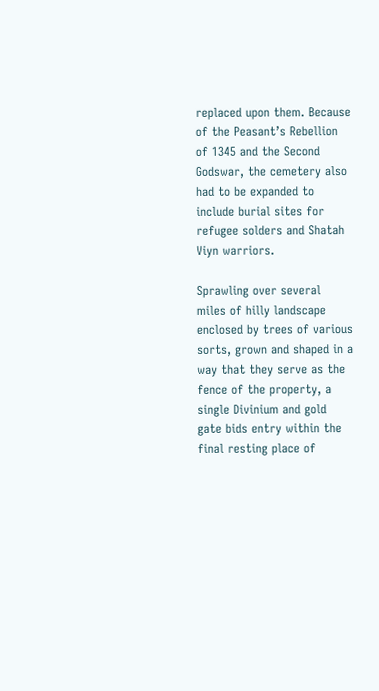replaced upon them. Because of the Peasant’s Rebellion of 1345 and the Second Godswar, the cemetery also had to be expanded to include burial sites for refugee solders and Shatah Viyn warriors.

Sprawling over several miles of hilly landscape enclosed by trees of various sorts, grown and shaped in a way that they serve as the fence of the property, a single Divinium and gold gate bids entry within the final resting place of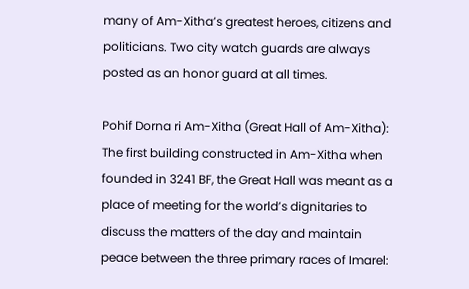many of Am-Xitha’s greatest heroes, citizens and politicians. Two city watch guards are always posted as an honor guard at all times.

Pohif Dorna ri Am-Xitha (Great Hall of Am-Xitha): The first building constructed in Am-Xitha when founded in 3241 BF, the Great Hall was meant as a place of meeting for the world’s dignitaries to discuss the matters of the day and maintain peace between the three primary races of Imarel: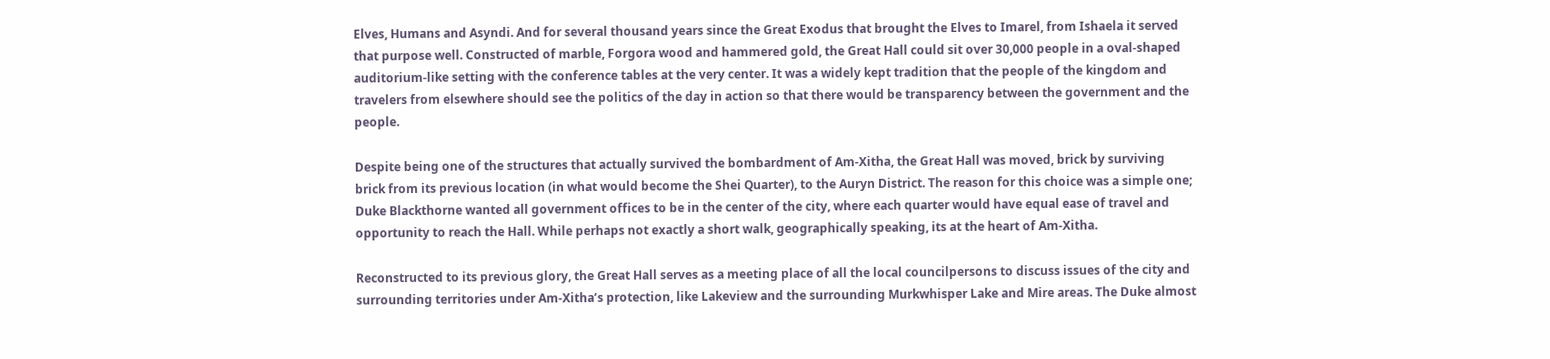Elves, Humans and Asyndi. And for several thousand years since the Great Exodus that brought the Elves to Imarel, from Ishaela it served that purpose well. Constructed of marble, Forgora wood and hammered gold, the Great Hall could sit over 30,000 people in a oval-shaped auditorium-like setting with the conference tables at the very center. It was a widely kept tradition that the people of the kingdom and travelers from elsewhere should see the politics of the day in action so that there would be transparency between the government and the people.

Despite being one of the structures that actually survived the bombardment of Am-Xitha, the Great Hall was moved, brick by surviving brick from its previous location (in what would become the Shei Quarter), to the Auryn District. The reason for this choice was a simple one; Duke Blackthorne wanted all government offices to be in the center of the city, where each quarter would have equal ease of travel and opportunity to reach the Hall. While perhaps not exactly a short walk, geographically speaking, its at the heart of Am-Xitha.

Reconstructed to its previous glory, the Great Hall serves as a meeting place of all the local councilpersons to discuss issues of the city and surrounding territories under Am-Xitha’s protection, like Lakeview and the surrounding Murkwhisper Lake and Mire areas. The Duke almost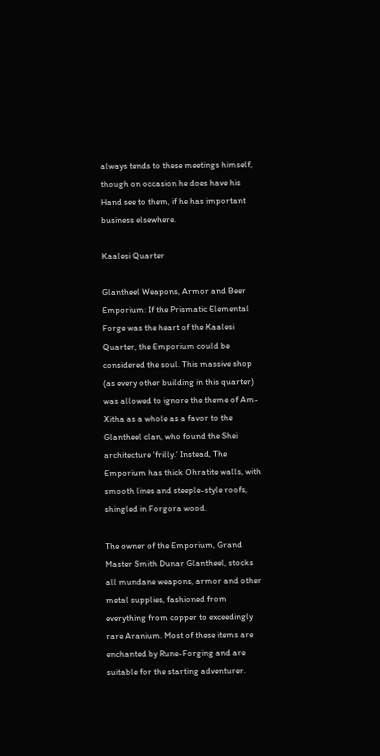always tends to these meetings himself, though on occasion he does have his Hand see to them, if he has important business elsewhere.

Kaalesi Quarter

Glantheel Weapons, Armor and Beer Emporium: If the Prismatic Elemental Forge was the heart of the Kaalesi Quarter, the Emporium could be considered the soul. This massive shop (as every other building in this quarter) was allowed to ignore the theme of Am-Xitha as a whole as a favor to the Glantheel clan, who found the Shei architecture ‘frilly.’ Instead, The Emporium has thick Ohratite walls, with smooth lines and steeple-style roofs, shingled in Forgora wood.

The owner of the Emporium, Grand Master Smith Dunar Glantheel, stocks all mundane weapons, armor and other metal supplies, fashioned from everything from copper to exceedingly rare Aranium. Most of these items are enchanted by Rune-Forging and are suitable for the starting adventurer.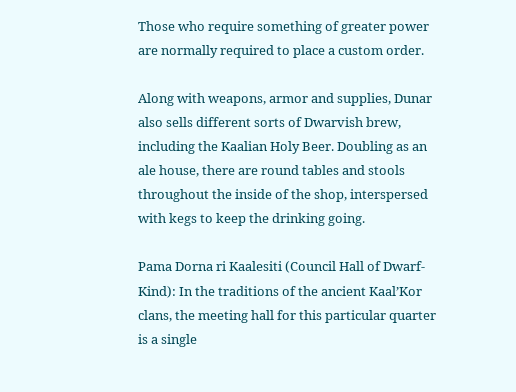Those who require something of greater power are normally required to place a custom order.

Along with weapons, armor and supplies, Dunar also sells different sorts of Dwarvish brew, including the Kaalian Holy Beer. Doubling as an ale house, there are round tables and stools throughout the inside of the shop, interspersed with kegs to keep the drinking going.

Pama Dorna ri Kaalesiti (Council Hall of Dwarf-Kind): In the traditions of the ancient Kaal’Kor clans, the meeting hall for this particular quarter is a single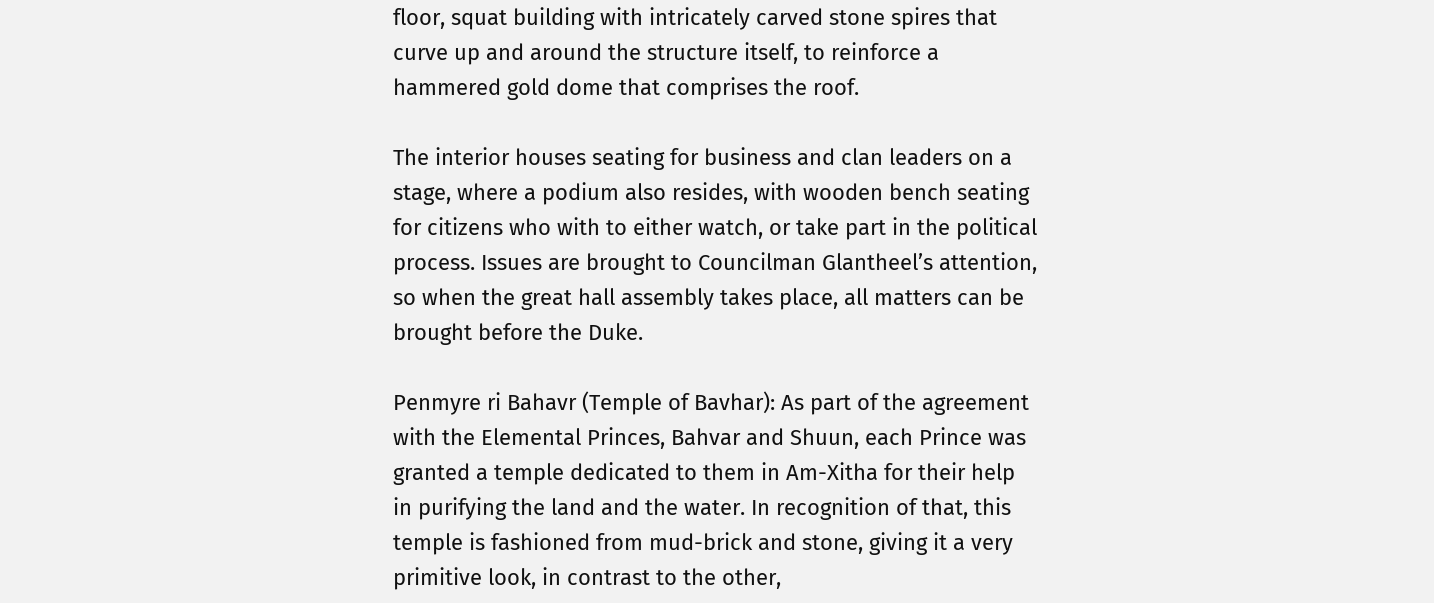floor, squat building with intricately carved stone spires that curve up and around the structure itself, to reinforce a hammered gold dome that comprises the roof.

The interior houses seating for business and clan leaders on a stage, where a podium also resides, with wooden bench seating for citizens who with to either watch, or take part in the political process. Issues are brought to Councilman Glantheel’s attention, so when the great hall assembly takes place, all matters can be brought before the Duke.

Penmyre ri Bahavr (Temple of Bavhar): As part of the agreement with the Elemental Princes, Bahvar and Shuun, each Prince was granted a temple dedicated to them in Am-Xitha for their help in purifying the land and the water. In recognition of that, this temple is fashioned from mud-brick and stone, giving it a very primitive look, in contrast to the other,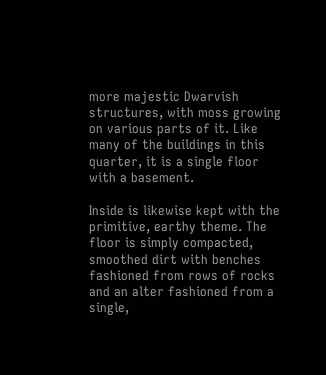more majestic Dwarvish structures, with moss growing on various parts of it. Like many of the buildings in this quarter, it is a single floor with a basement.

Inside is likewise kept with the primitive, earthy theme. The floor is simply compacted, smoothed dirt with benches fashioned from rows of rocks and an alter fashioned from a single,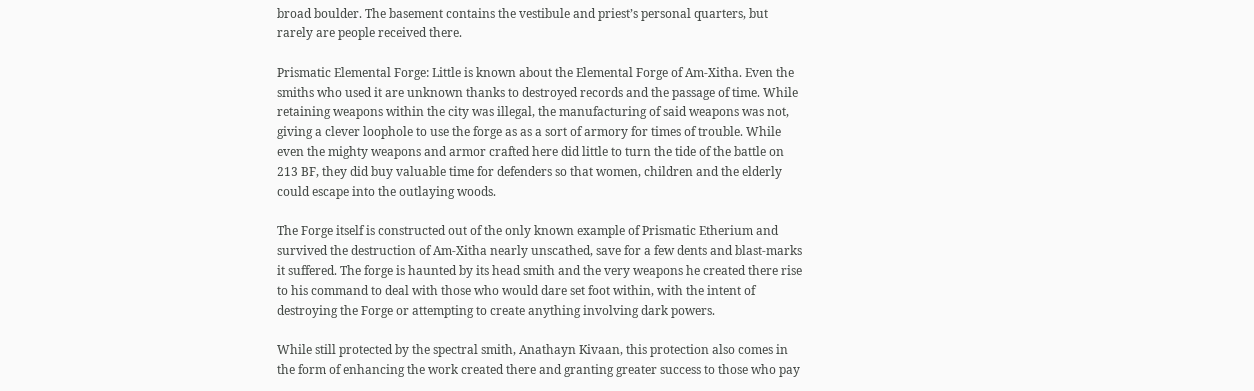broad boulder. The basement contains the vestibule and priest’s personal quarters, but rarely are people received there.

Prismatic Elemental Forge: Little is known about the Elemental Forge of Am-Xitha. Even the smiths who used it are unknown thanks to destroyed records and the passage of time. While retaining weapons within the city was illegal, the manufacturing of said weapons was not, giving a clever loophole to use the forge as as a sort of armory for times of trouble. While even the mighty weapons and armor crafted here did little to turn the tide of the battle on 213 BF, they did buy valuable time for defenders so that women, children and the elderly could escape into the outlaying woods.

The Forge itself is constructed out of the only known example of Prismatic Etherium and survived the destruction of Am-Xitha nearly unscathed, save for a few dents and blast-marks it suffered. The forge is haunted by its head smith and the very weapons he created there rise to his command to deal with those who would dare set foot within, with the intent of destroying the Forge or attempting to create anything involving dark powers.

While still protected by the spectral smith, Anathayn Kivaan, this protection also comes in the form of enhancing the work created there and granting greater success to those who pay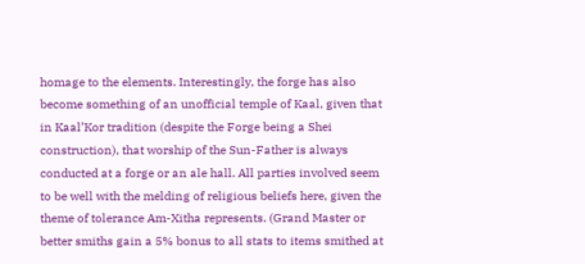homage to the elements. Interestingly, the forge has also become something of an unofficial temple of Kaal, given that in Kaal’Kor tradition (despite the Forge being a Shei construction), that worship of the Sun-Father is always conducted at a forge or an ale hall. All parties involved seem to be well with the melding of religious beliefs here, given the theme of tolerance Am-Xitha represents. (Grand Master or better smiths gain a 5% bonus to all stats to items smithed at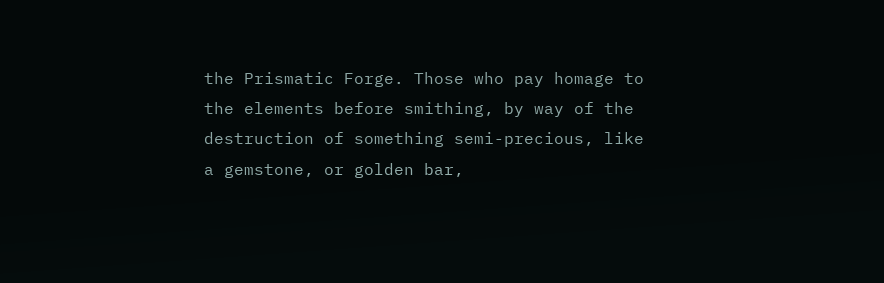the Prismatic Forge. Those who pay homage to the elements before smithing, by way of the destruction of something semi-precious, like a gemstone, or golden bar,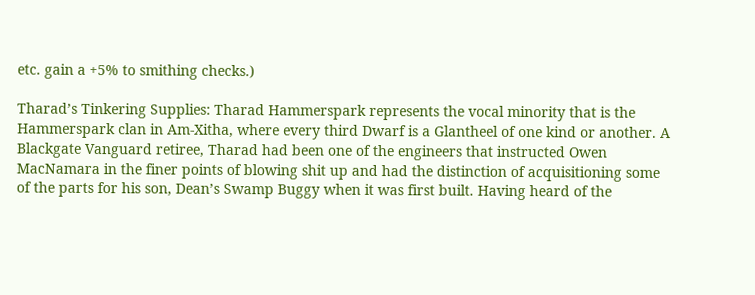etc. gain a +5% to smithing checks.)

Tharad’s Tinkering Supplies: Tharad Hammerspark represents the vocal minority that is the Hammerspark clan in Am-Xitha, where every third Dwarf is a Glantheel of one kind or another. A Blackgate Vanguard retiree, Tharad had been one of the engineers that instructed Owen MacNamara in the finer points of blowing shit up and had the distinction of acquisitioning some of the parts for his son, Dean’s Swamp Buggy when it was first built. Having heard of the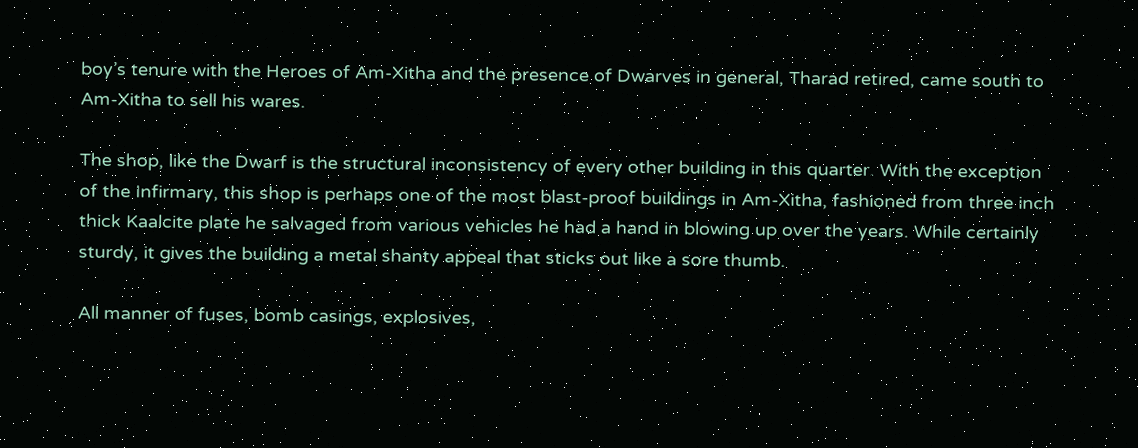boy’s tenure with the Heroes of Am-Xitha and the presence of Dwarves in general, Tharad retired, came south to Am-Xitha to sell his wares.

The shop, like the Dwarf is the structural inconsistency of every other building in this quarter. With the exception of the Infirmary, this shop is perhaps one of the most blast-proof buildings in Am-Xitha, fashioned from three inch thick Kaalcite plate he salvaged from various vehicles he had a hand in blowing up over the years. While certainly sturdy, it gives the building a metal shanty appeal that sticks out like a sore thumb.

All manner of fuses, bomb casings, explosives,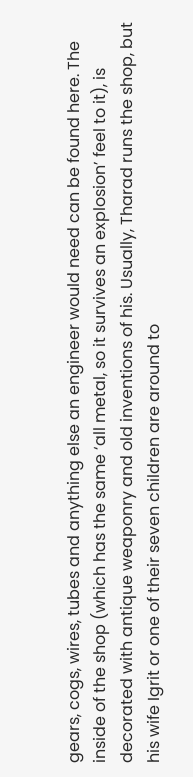gears, cogs, wires, tubes and anything else an engineer would need can be found here. The inside of the shop (which has the same ‘all metal, so it survives an explosion’ feel to it), is decorated with antique weaponry and old inventions of his. Usually, Tharad runs the shop, but his wife Igrit or one of their seven children are around to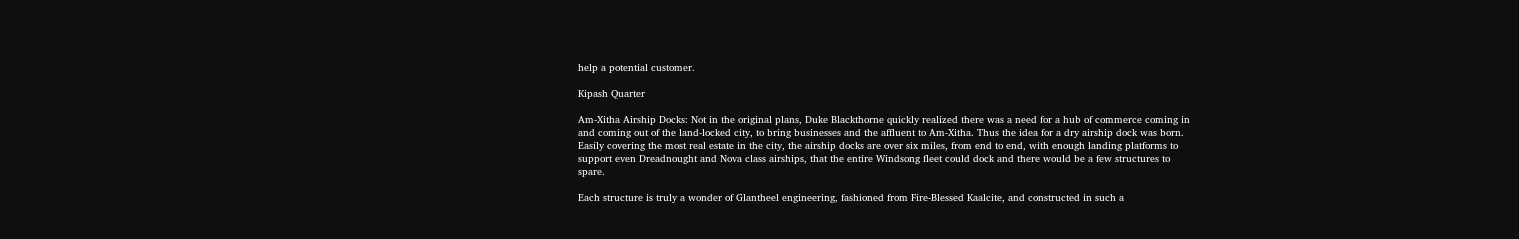help a potential customer.

Kipash Quarter

Am-Xitha Airship Docks: Not in the original plans, Duke Blackthorne quickly realized there was a need for a hub of commerce coming in and coming out of the land-locked city, to bring businesses and the affluent to Am-Xitha. Thus the idea for a dry airship dock was born. Easily covering the most real estate in the city, the airship docks are over six miles, from end to end, with enough landing platforms to support even Dreadnought and Nova class airships, that the entire Windsong fleet could dock and there would be a few structures to spare.

Each structure is truly a wonder of Glantheel engineering, fashioned from Fire-Blessed Kaalcite, and constructed in such a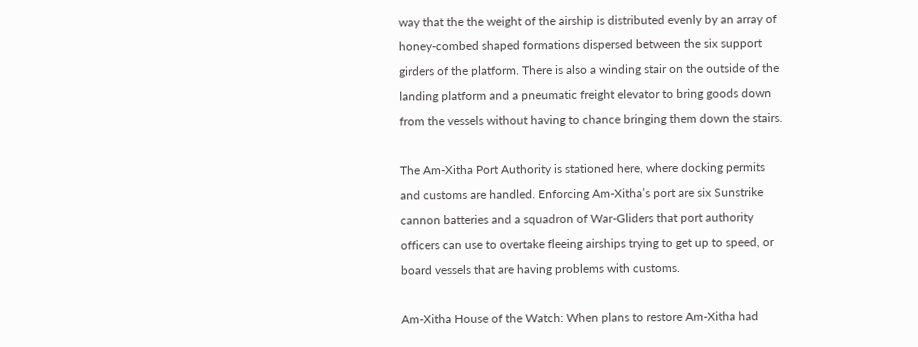way that the the weight of the airship is distributed evenly by an array of honey-combed shaped formations dispersed between the six support girders of the platform. There is also a winding stair on the outside of the landing platform and a pneumatic freight elevator to bring goods down from the vessels without having to chance bringing them down the stairs.

The Am-Xitha Port Authority is stationed here, where docking permits and customs are handled. Enforcing Am-Xitha’s port are six Sunstrike cannon batteries and a squadron of War-Gliders that port authority officers can use to overtake fleeing airships trying to get up to speed, or board vessels that are having problems with customs.

Am-Xitha House of the Watch: When plans to restore Am-Xitha had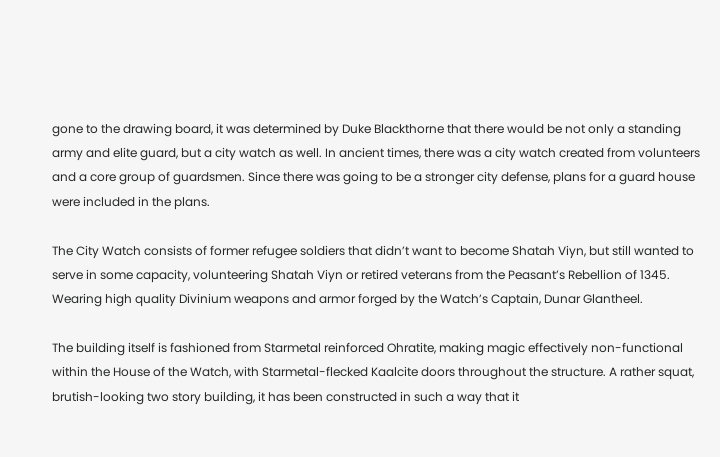gone to the drawing board, it was determined by Duke Blackthorne that there would be not only a standing army and elite guard, but a city watch as well. In ancient times, there was a city watch created from volunteers and a core group of guardsmen. Since there was going to be a stronger city defense, plans for a guard house were included in the plans.

The City Watch consists of former refugee soldiers that didn’t want to become Shatah Viyn, but still wanted to serve in some capacity, volunteering Shatah Viyn or retired veterans from the Peasant’s Rebellion of 1345. Wearing high quality Divinium weapons and armor forged by the Watch’s Captain, Dunar Glantheel.

The building itself is fashioned from Starmetal reinforced Ohratite, making magic effectively non-functional within the House of the Watch, with Starmetal-flecked Kaalcite doors throughout the structure. A rather squat, brutish-looking two story building, it has been constructed in such a way that it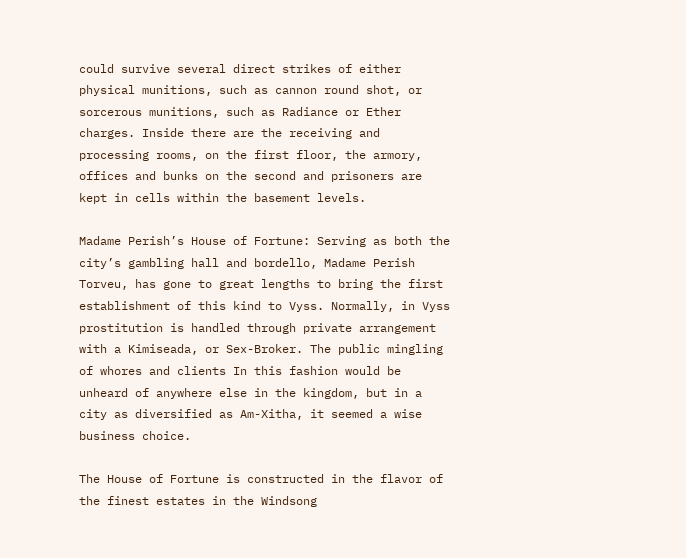could survive several direct strikes of either physical munitions, such as cannon round shot, or sorcerous munitions, such as Radiance or Ether charges. Inside there are the receiving and processing rooms, on the first floor, the armory, offices and bunks on the second and prisoners are kept in cells within the basement levels.

Madame Perish’s House of Fortune: Serving as both the city’s gambling hall and bordello, Madame Perish Torveu, has gone to great lengths to bring the first establishment of this kind to Vyss. Normally, in Vyss prostitution is handled through private arrangement with a Kimiseada, or Sex-Broker. The public mingling of whores and clients In this fashion would be unheard of anywhere else in the kingdom, but in a city as diversified as Am-Xitha, it seemed a wise business choice.

The House of Fortune is constructed in the flavor of the finest estates in the Windsong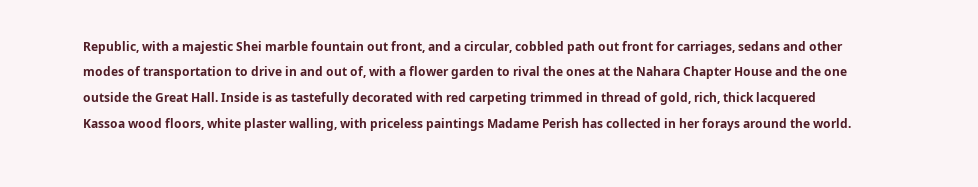Republic, with a majestic Shei marble fountain out front, and a circular, cobbled path out front for carriages, sedans and other modes of transportation to drive in and out of, with a flower garden to rival the ones at the Nahara Chapter House and the one outside the Great Hall. Inside is as tastefully decorated with red carpeting trimmed in thread of gold, rich, thick lacquered Kassoa wood floors, white plaster walling, with priceless paintings Madame Perish has collected in her forays around the world.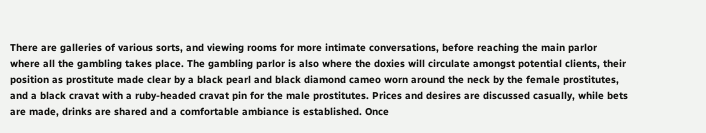There are galleries of various sorts, and viewing rooms for more intimate conversations, before reaching the main parlor where all the gambling takes place. The gambling parlor is also where the doxies will circulate amongst potential clients, their position as prostitute made clear by a black pearl and black diamond cameo worn around the neck by the female prostitutes, and a black cravat with a ruby-headed cravat pin for the male prostitutes. Prices and desires are discussed casually, while bets are made, drinks are shared and a comfortable ambiance is established. Once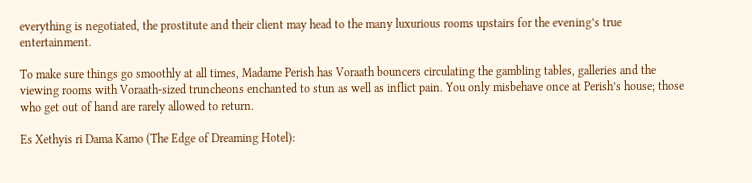everything is negotiated, the prostitute and their client may head to the many luxurious rooms upstairs for the evening’s true entertainment.

To make sure things go smoothly at all times, Madame Perish has Voraath bouncers circulating the gambling tables, galleries and the viewing rooms with Voraath-sized truncheons enchanted to stun as well as inflict pain. You only misbehave once at Perish’s house; those who get out of hand are rarely allowed to return.

Es Xethyis ri Dama Kamo (The Edge of Dreaming Hotel):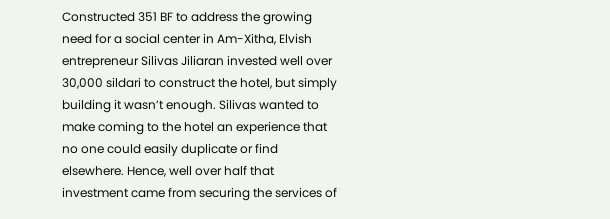Constructed 351 BF to address the growing need for a social center in Am-Xitha, Elvish entrepreneur Silivas Jiliaran invested well over 30,000 sildari to construct the hotel, but simply building it wasn’t enough. Silivas wanted to make coming to the hotel an experience that no one could easily duplicate or find elsewhere. Hence, well over half that investment came from securing the services of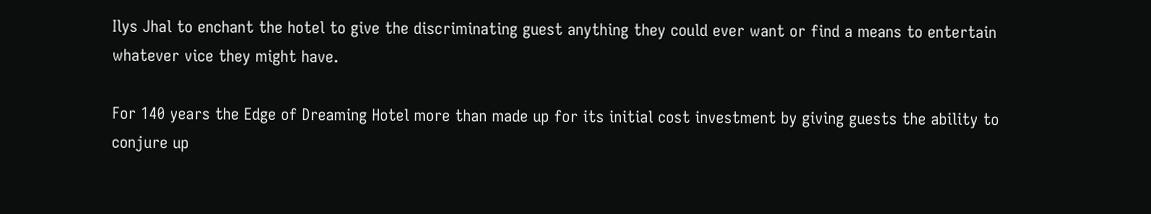Ilys Jhal to enchant the hotel to give the discriminating guest anything they could ever want or find a means to entertain whatever vice they might have.

For 140 years the Edge of Dreaming Hotel more than made up for its initial cost investment by giving guests the ability to conjure up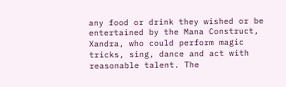any food or drink they wished or be entertained by the Mana Construct, Xandra, who could perform magic tricks, sing, dance and act with reasonable talent. The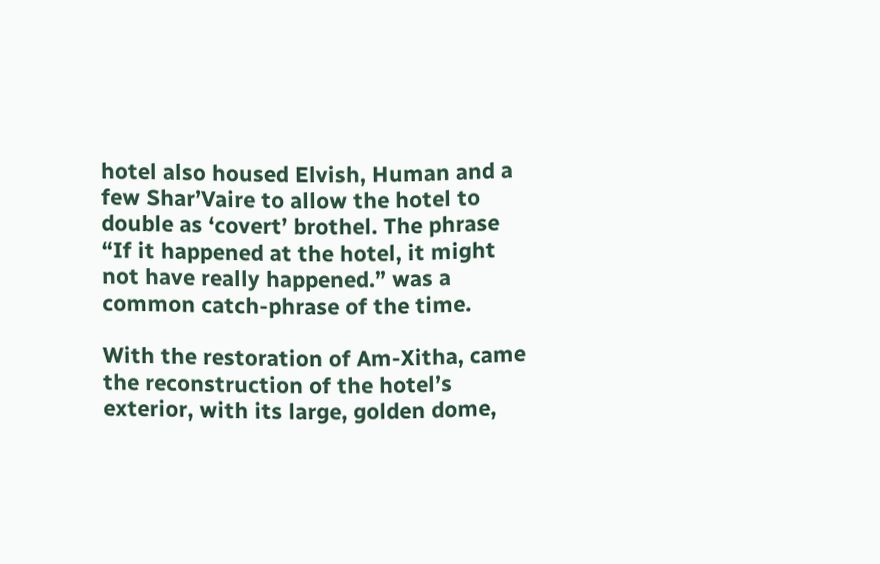hotel also housed Elvish, Human and a few Shar’Vaire to allow the hotel to double as ‘covert’ brothel. The phrase “If it happened at the hotel, it might not have really happened.” was a common catch-phrase of the time.

With the restoration of Am-Xitha, came the reconstruction of the hotel’s exterior, with its large, golden dome,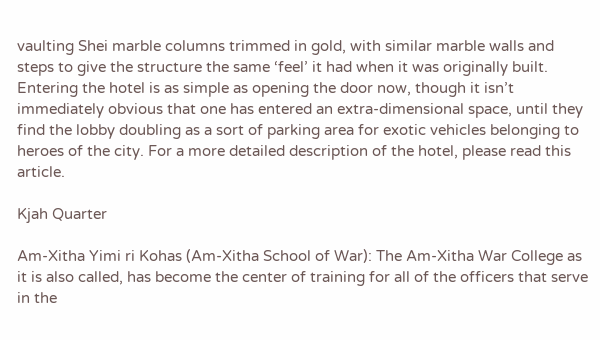vaulting Shei marble columns trimmed in gold, with similar marble walls and steps to give the structure the same ‘feel’ it had when it was originally built. Entering the hotel is as simple as opening the door now, though it isn’t immediately obvious that one has entered an extra-dimensional space, until they find the lobby doubling as a sort of parking area for exotic vehicles belonging to heroes of the city. For a more detailed description of the hotel, please read this article.

Kjah Quarter

Am-Xitha Yimi ri Kohas (Am-Xitha School of War): The Am-Xitha War College as it is also called, has become the center of training for all of the officers that serve in the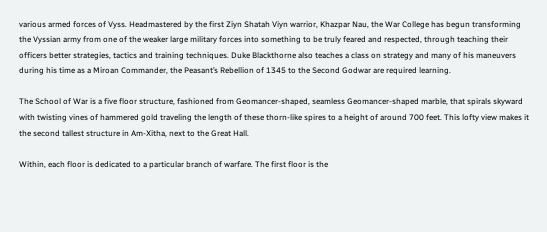various armed forces of Vyss. Headmastered by the first Ziyn Shatah Viyn warrior, Khazpar Nau, the War College has begun transforming the Vyssian army from one of the weaker large military forces into something to be truly feared and respected, through teaching their officers better strategies, tactics and training techniques. Duke Blackthorne also teaches a class on strategy and many of his maneuvers during his time as a Miroan Commander, the Peasant’s Rebellion of 1345 to the Second Godwar are required learning.

The School of War is a five floor structure, fashioned from Geomancer-shaped, seamless Geomancer-shaped marble, that spirals skyward with twisting vines of hammered gold traveling the length of these thorn-like spires to a height of around 700 feet. This lofty view makes it the second tallest structure in Am-Xitha, next to the Great Hall.

Within, each floor is dedicated to a particular branch of warfare. The first floor is the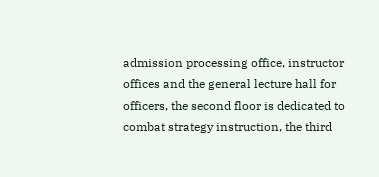admission processing office, instructor offices and the general lecture hall for officers, the second floor is dedicated to combat strategy instruction, the third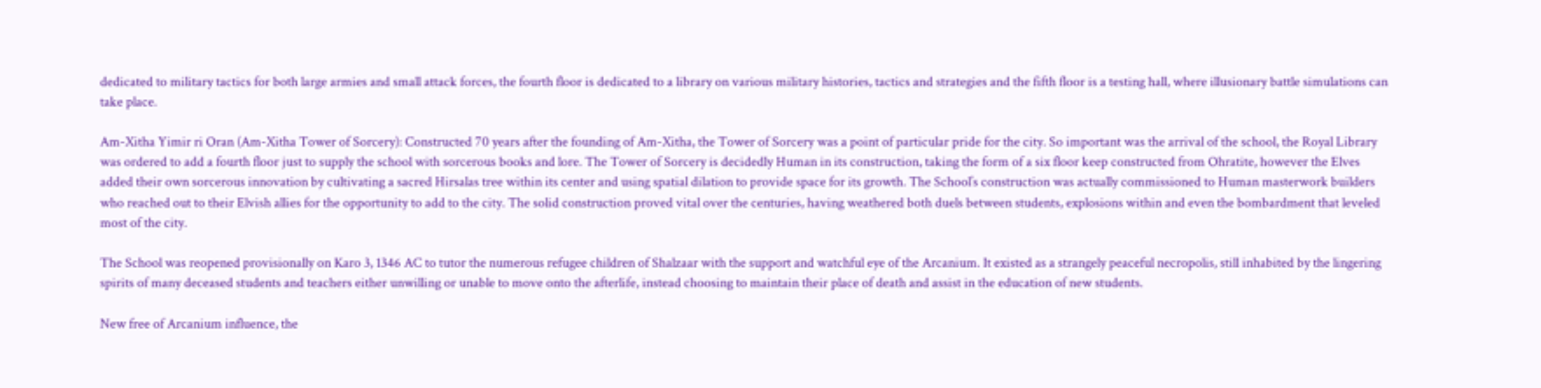dedicated to military tactics for both large armies and small attack forces, the fourth floor is dedicated to a library on various military histories, tactics and strategies and the fifth floor is a testing hall, where illusionary battle simulations can take place.

Am-Xitha Yimir ri Oran (Am-Xitha Tower of Sorcery): Constructed 70 years after the founding of Am-Xitha, the Tower of Sorcery was a point of particular pride for the city. So important was the arrival of the school, the Royal Library was ordered to add a fourth floor just to supply the school with sorcerous books and lore. The Tower of Sorcery is decidedly Human in its construction, taking the form of a six floor keep constructed from Ohratite, however the Elves added their own sorcerous innovation by cultivating a sacred Hirsalas tree within its center and using spatial dilation to provide space for its growth. The School’s construction was actually commissioned to Human masterwork builders who reached out to their Elvish allies for the opportunity to add to the city. The solid construction proved vital over the centuries, having weathered both duels between students, explosions within and even the bombardment that leveled most of the city.

The School was reopened provisionally on Karo 3, 1346 AC to tutor the numerous refugee children of Shalzaar with the support and watchful eye of the Arcanium. It existed as a strangely peaceful necropolis, still inhabited by the lingering spirits of many deceased students and teachers either unwilling or unable to move onto the afterlife, instead choosing to maintain their place of death and assist in the education of new students.

New free of Arcanium influence, the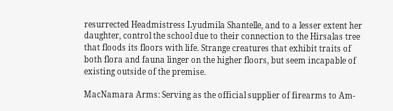resurrected Headmistress Lyudmila Shantelle, and to a lesser extent her daughter, control the school due to their connection to the Hirsalas tree that floods its floors with life. Strange creatures that exhibit traits of both flora and fauna linger on the higher floors, but seem incapable of existing outside of the premise.

MacNamara Arms: Serving as the official supplier of firearms to Am-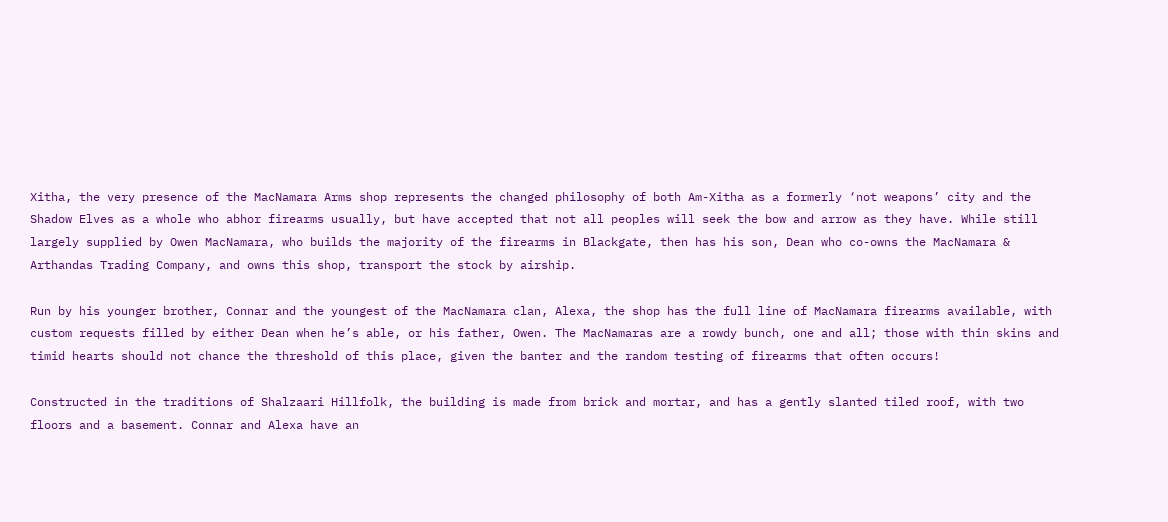Xitha, the very presence of the MacNamara Arms shop represents the changed philosophy of both Am-Xitha as a formerly ‘not weapons’ city and the Shadow Elves as a whole who abhor firearms usually, but have accepted that not all peoples will seek the bow and arrow as they have. While still largely supplied by Owen MacNamara, who builds the majority of the firearms in Blackgate, then has his son, Dean who co-owns the MacNamara & Arthandas Trading Company, and owns this shop, transport the stock by airship.

Run by his younger brother, Connar and the youngest of the MacNamara clan, Alexa, the shop has the full line of MacNamara firearms available, with custom requests filled by either Dean when he’s able, or his father, Owen. The MacNamaras are a rowdy bunch, one and all; those with thin skins and timid hearts should not chance the threshold of this place, given the banter and the random testing of firearms that often occurs!

Constructed in the traditions of Shalzaari Hillfolk, the building is made from brick and mortar, and has a gently slanted tiled roof, with two floors and a basement. Connar and Alexa have an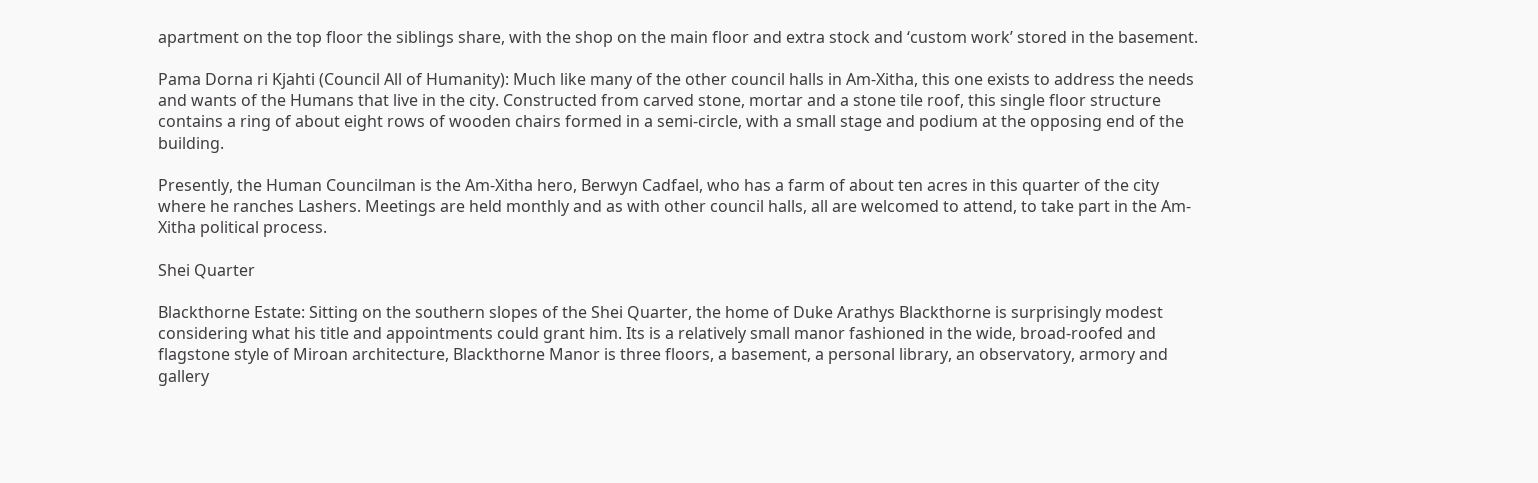apartment on the top floor the siblings share, with the shop on the main floor and extra stock and ‘custom work’ stored in the basement.

Pama Dorna ri Kjahti (Council All of Humanity): Much like many of the other council halls in Am-Xitha, this one exists to address the needs and wants of the Humans that live in the city. Constructed from carved stone, mortar and a stone tile roof, this single floor structure contains a ring of about eight rows of wooden chairs formed in a semi-circle, with a small stage and podium at the opposing end of the building.

Presently, the Human Councilman is the Am-Xitha hero, Berwyn Cadfael, who has a farm of about ten acres in this quarter of the city where he ranches Lashers. Meetings are held monthly and as with other council halls, all are welcomed to attend, to take part in the Am-Xitha political process.

Shei Quarter

Blackthorne Estate: Sitting on the southern slopes of the Shei Quarter, the home of Duke Arathys Blackthorne is surprisingly modest considering what his title and appointments could grant him. Its is a relatively small manor fashioned in the wide, broad-roofed and flagstone style of Miroan architecture, Blackthorne Manor is three floors, a basement, a personal library, an observatory, armory and gallery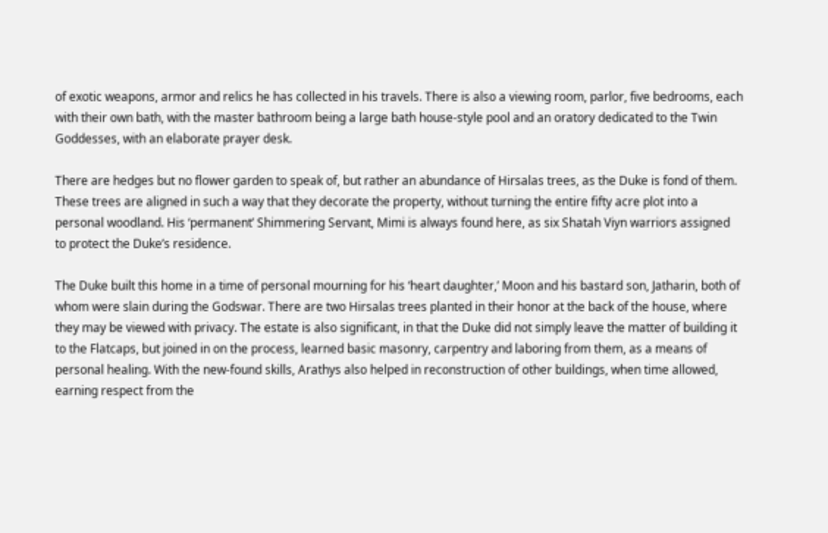of exotic weapons, armor and relics he has collected in his travels. There is also a viewing room, parlor, five bedrooms, each with their own bath, with the master bathroom being a large bath house-style pool and an oratory dedicated to the Twin Goddesses, with an elaborate prayer desk.

There are hedges but no flower garden to speak of, but rather an abundance of Hirsalas trees, as the Duke is fond of them. These trees are aligned in such a way that they decorate the property, without turning the entire fifty acre plot into a personal woodland. His ‘permanent’ Shimmering Servant, Mimi is always found here, as six Shatah Viyn warriors assigned to protect the Duke’s residence.

The Duke built this home in a time of personal mourning for his ‘heart daughter,’ Moon and his bastard son, Jatharin, both of whom were slain during the Godswar. There are two Hirsalas trees planted in their honor at the back of the house, where they may be viewed with privacy. The estate is also significant, in that the Duke did not simply leave the matter of building it to the Flatcaps, but joined in on the process, learned basic masonry, carpentry and laboring from them, as a means of personal healing. With the new-found skills, Arathys also helped in reconstruction of other buildings, when time allowed, earning respect from the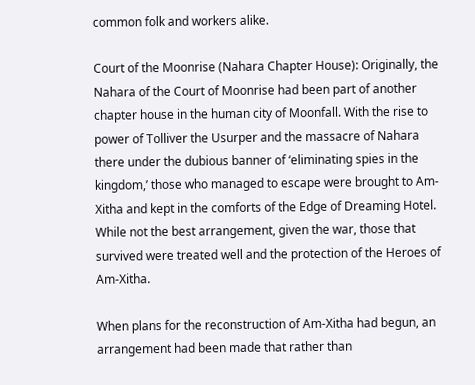common folk and workers alike.

Court of the Moonrise (Nahara Chapter House): Originally, the Nahara of the Court of Moonrise had been part of another chapter house in the human city of Moonfall. With the rise to power of Tolliver the Usurper and the massacre of Nahara there under the dubious banner of ‘eliminating spies in the kingdom,’ those who managed to escape were brought to Am-Xitha and kept in the comforts of the Edge of Dreaming Hotel. While not the best arrangement, given the war, those that survived were treated well and the protection of the Heroes of Am-Xitha.

When plans for the reconstruction of Am-Xitha had begun, an arrangement had been made that rather than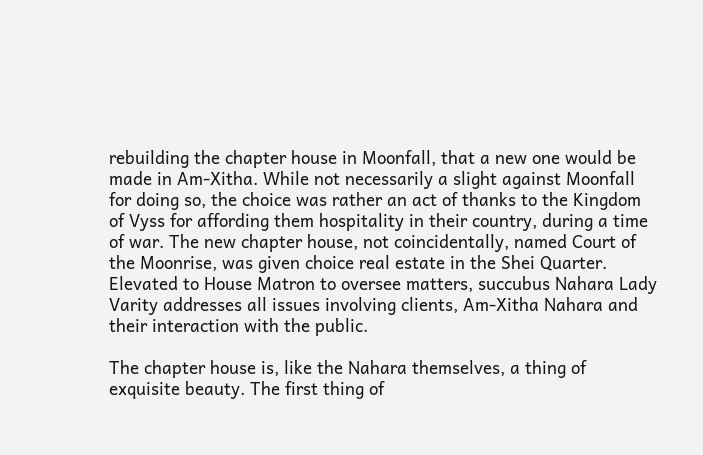rebuilding the chapter house in Moonfall, that a new one would be made in Am-Xitha. While not necessarily a slight against Moonfall for doing so, the choice was rather an act of thanks to the Kingdom of Vyss for affording them hospitality in their country, during a time of war. The new chapter house, not coincidentally, named Court of the Moonrise, was given choice real estate in the Shei Quarter. Elevated to House Matron to oversee matters, succubus Nahara Lady Varity addresses all issues involving clients, Am-Xitha Nahara and their interaction with the public.

The chapter house is, like the Nahara themselves, a thing of exquisite beauty. The first thing of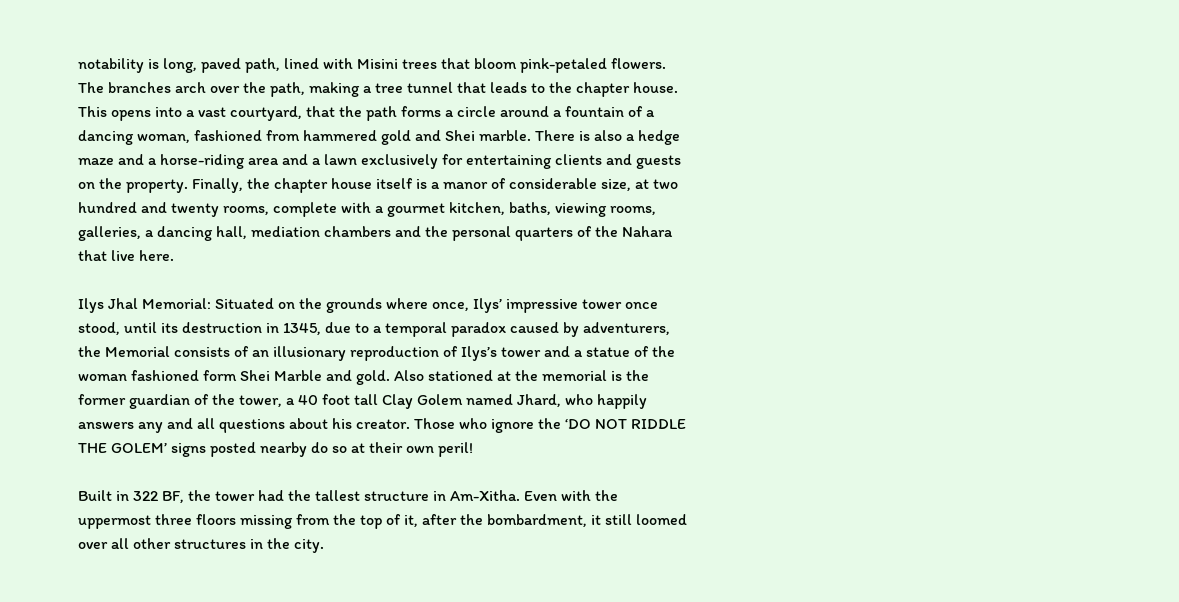notability is long, paved path, lined with Misini trees that bloom pink-petaled flowers. The branches arch over the path, making a tree tunnel that leads to the chapter house. This opens into a vast courtyard, that the path forms a circle around a fountain of a dancing woman, fashioned from hammered gold and Shei marble. There is also a hedge maze and a horse-riding area and a lawn exclusively for entertaining clients and guests on the property. Finally, the chapter house itself is a manor of considerable size, at two hundred and twenty rooms, complete with a gourmet kitchen, baths, viewing rooms, galleries, a dancing hall, mediation chambers and the personal quarters of the Nahara that live here.

Ilys Jhal Memorial: Situated on the grounds where once, Ilys’ impressive tower once stood, until its destruction in 1345, due to a temporal paradox caused by adventurers, the Memorial consists of an illusionary reproduction of Ilys’s tower and a statue of the woman fashioned form Shei Marble and gold. Also stationed at the memorial is the former guardian of the tower, a 40 foot tall Clay Golem named Jhard, who happily answers any and all questions about his creator. Those who ignore the ‘DO NOT RIDDLE THE GOLEM’ signs posted nearby do so at their own peril!

Built in 322 BF, the tower had the tallest structure in Am-Xitha. Even with the uppermost three floors missing from the top of it, after the bombardment, it still loomed over all other structures in the city.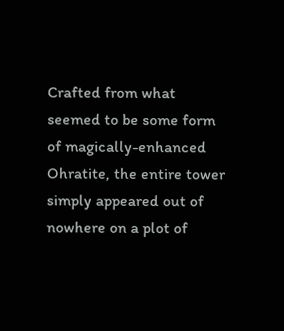Crafted from what seemed to be some form of magically-enhanced Ohratite, the entire tower simply appeared out of nowhere on a plot of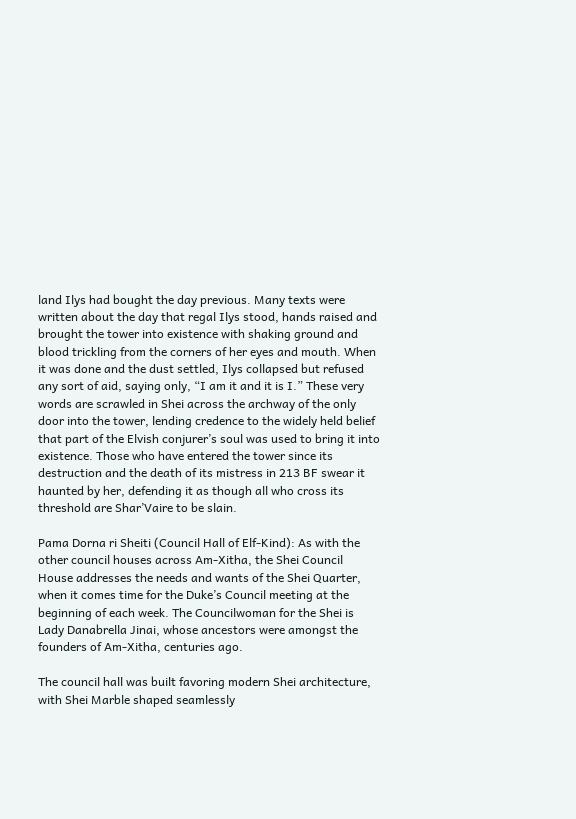land Ilys had bought the day previous. Many texts were written about the day that regal Ilys stood, hands raised and brought the tower into existence with shaking ground and blood trickling from the corners of her eyes and mouth. When it was done and the dust settled, Ilys collapsed but refused any sort of aid, saying only, “I am it and it is I.” These very words are scrawled in Shei across the archway of the only door into the tower, lending credence to the widely held belief that part of the Elvish conjurer’s soul was used to bring it into existence. Those who have entered the tower since its destruction and the death of its mistress in 213 BF swear it haunted by her, defending it as though all who cross its threshold are Shar’Vaire to be slain.

Pama Dorna ri Sheiti (Council Hall of Elf-Kind): As with the other council houses across Am-Xitha, the Shei Council House addresses the needs and wants of the Shei Quarter, when it comes time for the Duke’s Council meeting at the beginning of each week. The Councilwoman for the Shei is Lady Danabrella Jinai, whose ancestors were amongst the founders of Am-Xitha, centuries ago.

The council hall was built favoring modern Shei architecture, with Shei Marble shaped seamlessly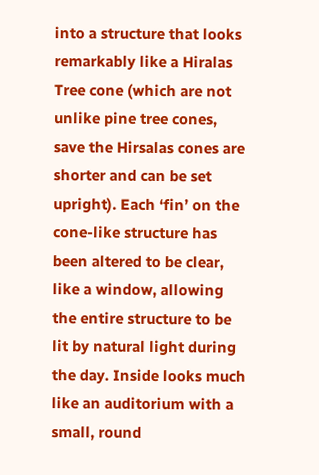into a structure that looks remarkably like a Hiralas Tree cone (which are not unlike pine tree cones, save the Hirsalas cones are shorter and can be set upright). Each ‘fin’ on the cone-like structure has been altered to be clear, like a window, allowing the entire structure to be lit by natural light during the day. Inside looks much like an auditorium with a small, round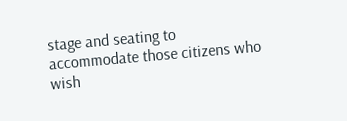stage and seating to accommodate those citizens who wish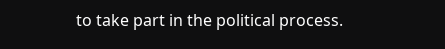to take part in the political process.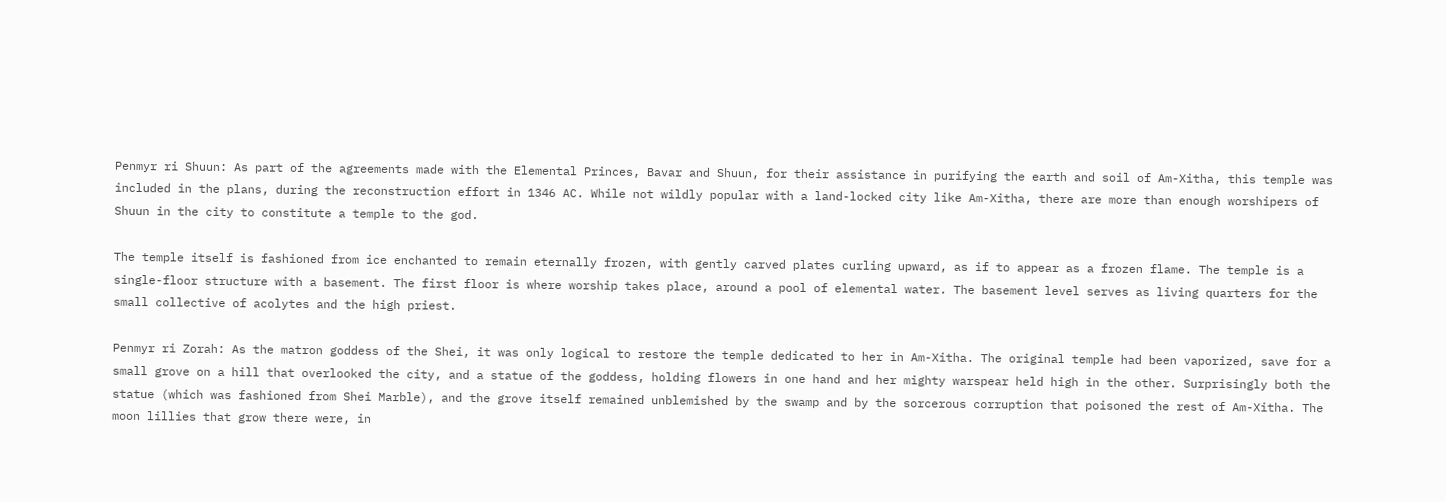Penmyr ri Shuun: As part of the agreements made with the Elemental Princes, Bavar and Shuun, for their assistance in purifying the earth and soil of Am-Xitha, this temple was included in the plans, during the reconstruction effort in 1346 AC. While not wildly popular with a land-locked city like Am-Xitha, there are more than enough worshipers of Shuun in the city to constitute a temple to the god.

The temple itself is fashioned from ice enchanted to remain eternally frozen, with gently carved plates curling upward, as if to appear as a frozen flame. The temple is a single-floor structure with a basement. The first floor is where worship takes place, around a pool of elemental water. The basement level serves as living quarters for the small collective of acolytes and the high priest.

Penmyr ri Zorah: As the matron goddess of the Shei, it was only logical to restore the temple dedicated to her in Am-Xitha. The original temple had been vaporized, save for a small grove on a hill that overlooked the city, and a statue of the goddess, holding flowers in one hand and her mighty warspear held high in the other. Surprisingly both the statue (which was fashioned from Shei Marble), and the grove itself remained unblemished by the swamp and by the sorcerous corruption that poisoned the rest of Am-Xitha. The moon lillies that grow there were, in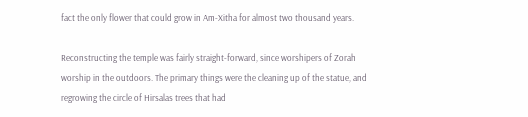fact the only flower that could grow in Am-Xitha for almost two thousand years.

Reconstructing the temple was fairly straight-forward, since worshipers of Zorah worship in the outdoors. The primary things were the cleaning up of the statue, and regrowing the circle of Hirsalas trees that had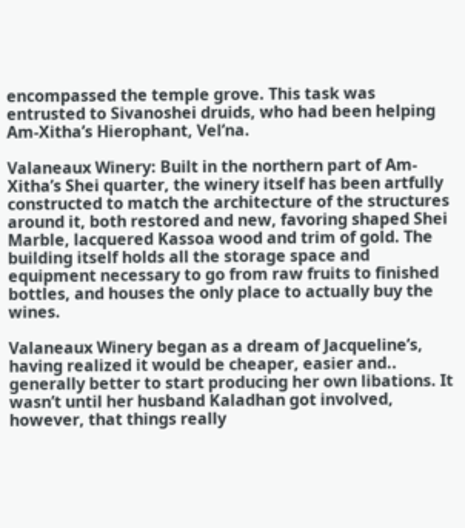encompassed the temple grove. This task was entrusted to Sivanoshei druids, who had been helping Am-Xitha’s Hierophant, Vel’na.

Valaneaux Winery: Built in the northern part of Am-Xitha’s Shei quarter, the winery itself has been artfully constructed to match the architecture of the structures around it, both restored and new, favoring shaped Shei Marble, lacquered Kassoa wood and trim of gold. The building itself holds all the storage space and equipment necessary to go from raw fruits to finished bottles, and houses the only place to actually buy the wines.

Valaneaux Winery began as a dream of Jacqueline’s, having realized it would be cheaper, easier and.. generally better to start producing her own libations. It wasn’t until her husband Kaladhan got involved, however, that things really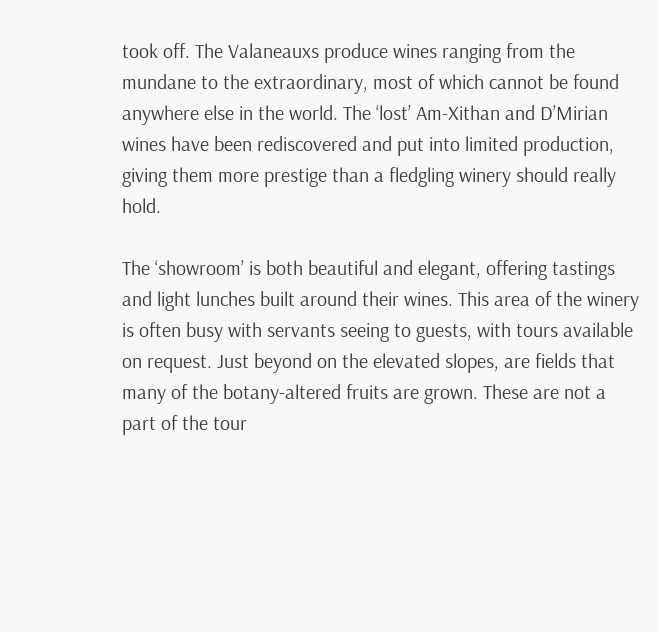took off. The Valaneauxs produce wines ranging from the mundane to the extraordinary, most of which cannot be found anywhere else in the world. The ‘lost’ Am-Xithan and D’Mirian wines have been rediscovered and put into limited production, giving them more prestige than a fledgling winery should really hold.

The ‘showroom’ is both beautiful and elegant, offering tastings and light lunches built around their wines. This area of the winery is often busy with servants seeing to guests, with tours available on request. Just beyond on the elevated slopes, are fields that many of the botany-altered fruits are grown. These are not a part of the tour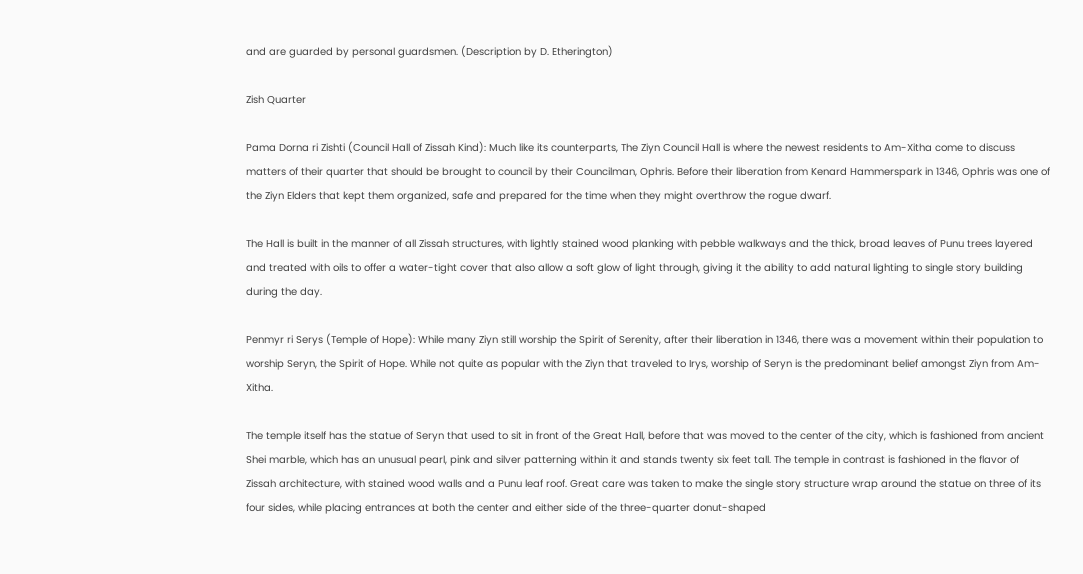and are guarded by personal guardsmen. (Description by D. Etherington)

Zish Quarter

Pama Dorna ri Zishti (Council Hall of Zissah Kind): Much like its counterparts, The Ziyn Council Hall is where the newest residents to Am-Xitha come to discuss matters of their quarter that should be brought to council by their Councilman, Ophris. Before their liberation from Kenard Hammerspark in 1346, Ophris was one of the Ziyn Elders that kept them organized, safe and prepared for the time when they might overthrow the rogue dwarf.

The Hall is built in the manner of all Zissah structures, with lightly stained wood planking with pebble walkways and the thick, broad leaves of Punu trees layered and treated with oils to offer a water-tight cover that also allow a soft glow of light through, giving it the ability to add natural lighting to single story building during the day.

Penmyr ri Serys (Temple of Hope): While many Ziyn still worship the Spirit of Serenity, after their liberation in 1346, there was a movement within their population to worship Seryn, the Spirit of Hope. While not quite as popular with the Ziyn that traveled to Irys, worship of Seryn is the predominant belief amongst Ziyn from Am-Xitha.

The temple itself has the statue of Seryn that used to sit in front of the Great Hall, before that was moved to the center of the city, which is fashioned from ancient Shei marble, which has an unusual pearl, pink and silver patterning within it and stands twenty six feet tall. The temple in contrast is fashioned in the flavor of Zissah architecture, with stained wood walls and a Punu leaf roof. Great care was taken to make the single story structure wrap around the statue on three of its four sides, while placing entrances at both the center and either side of the three-quarter donut-shaped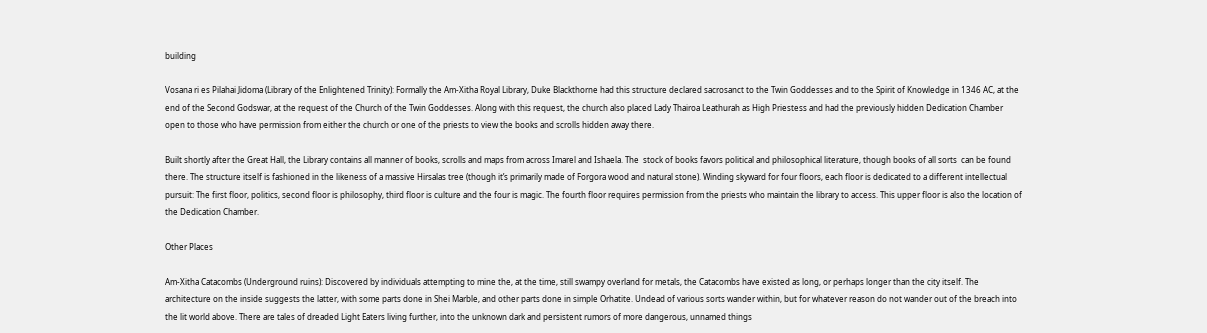building

Vosana ri es Pilahai Jidoma (Library of the Enlightened Trinity): Formally the Am-Xitha Royal Library, Duke Blackthorne had this structure declared sacrosanct to the Twin Goddesses and to the Spirit of Knowledge in 1346 AC, at the end of the Second Godswar, at the request of the Church of the Twin Goddesses. Along with this request, the church also placed Lady Thairoa Leathurah as High Priestess and had the previously hidden Dedication Chamber open to those who have permission from either the church or one of the priests to view the books and scrolls hidden away there.

Built shortly after the Great Hall, the Library contains all manner of books, scrolls and maps from across Imarel and Ishaela. The  stock of books favors political and philosophical literature, though books of all sorts  can be found there. The structure itself is fashioned in the likeness of a massive Hirsalas tree (though it’s primarily made of Forgora wood and natural stone). Winding skyward for four floors, each floor is dedicated to a different intellectual pursuit: The first floor, politics, second floor is philosophy, third floor is culture and the four is magic. The fourth floor requires permission from the priests who maintain the library to access. This upper floor is also the location of the Dedication Chamber.

Other Places

Am-Xitha Catacombs (Underground ruins): Discovered by individuals attempting to mine the, at the time, still swampy overland for metals, the Catacombs have existed as long, or perhaps longer than the city itself. The architecture on the inside suggests the latter, with some parts done in Shei Marble, and other parts done in simple Orhatite. Undead of various sorts wander within, but for whatever reason do not wander out of the breach into the lit world above. There are tales of dreaded Light Eaters living further, into the unknown dark and persistent rumors of more dangerous, unnamed things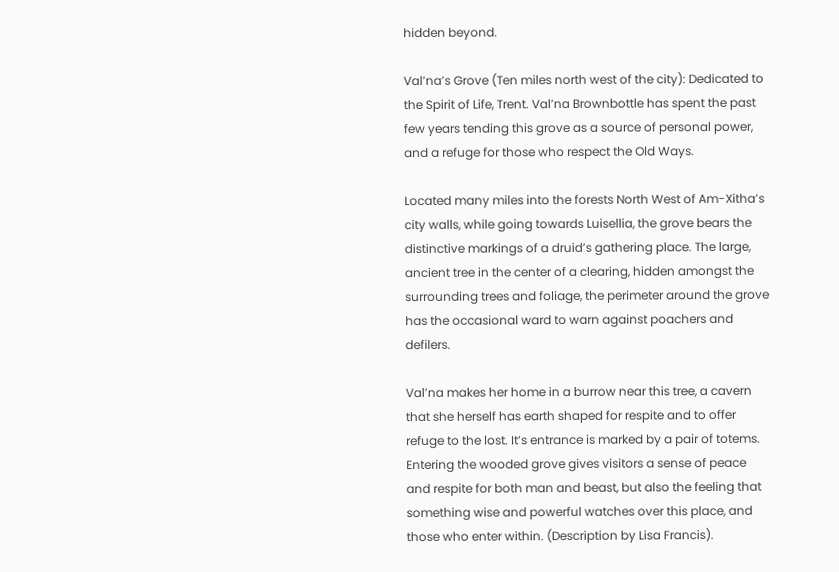hidden beyond.

Val’na’s Grove (Ten miles north west of the city): Dedicated to the Spirit of Life, Trent. Val’na Brownbottle has spent the past few years tending this grove as a source of personal power, and a refuge for those who respect the Old Ways.

Located many miles into the forests North West of Am-Xitha’s city walls, while going towards Luisellia, the grove bears the distinctive markings of a druid’s gathering place. The large, ancient tree in the center of a clearing, hidden amongst the surrounding trees and foliage, the perimeter around the grove has the occasional ward to warn against poachers and defilers.

Val’na makes her home in a burrow near this tree, a cavern that she herself has earth shaped for respite and to offer refuge to the lost. It’s entrance is marked by a pair of totems. Entering the wooded grove gives visitors a sense of peace and respite for both man and beast, but also the feeling that something wise and powerful watches over this place, and those who enter within. (Description by Lisa Francis).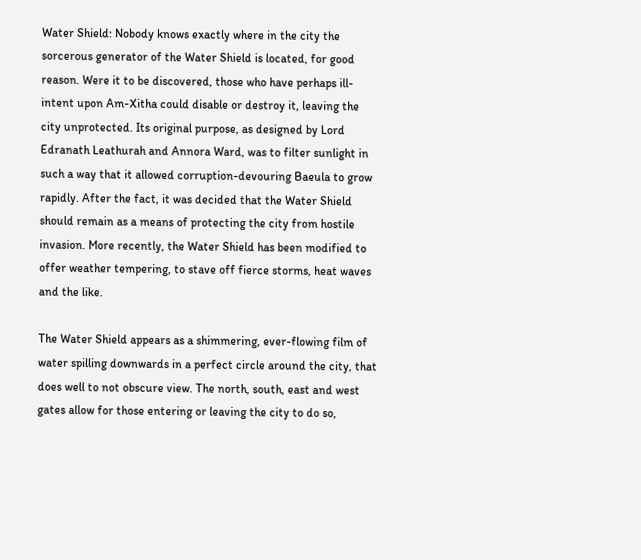Water Shield: Nobody knows exactly where in the city the sorcerous generator of the Water Shield is located, for good reason. Were it to be discovered, those who have perhaps ill-intent upon Am-Xitha could disable or destroy it, leaving the city unprotected. Its original purpose, as designed by Lord Edranath Leathurah and Annora Ward, was to filter sunlight in such a way that it allowed corruption-devouring Baeula to grow rapidly. After the fact, it was decided that the Water Shield should remain as a means of protecting the city from hostile invasion. More recently, the Water Shield has been modified to offer weather tempering, to stave off fierce storms, heat waves and the like.

The Water Shield appears as a shimmering, ever-flowing film of water spilling downwards in a perfect circle around the city, that does well to not obscure view. The north, south, east and west gates allow for those entering or leaving the city to do so,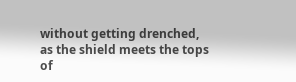without getting drenched, as the shield meets the tops of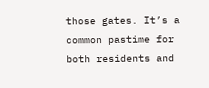those gates. It’s a common pastime for both residents and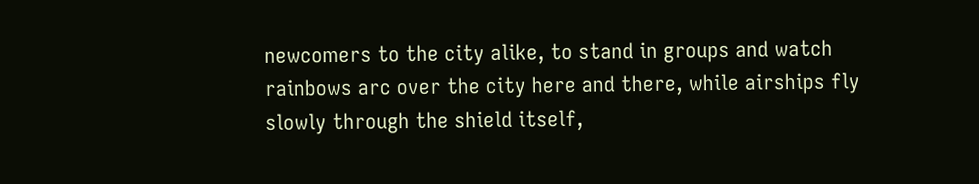newcomers to the city alike, to stand in groups and watch rainbows arc over the city here and there, while airships fly slowly through the shield itself,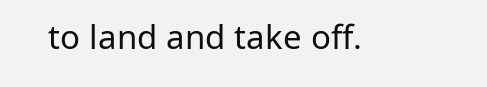to land and take off.